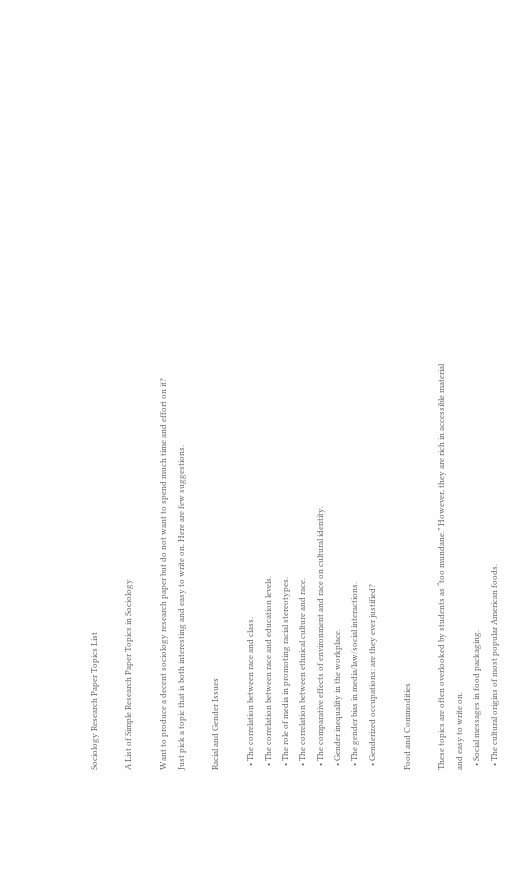Sociology Research Paper Topics List

A List of Simple Research Paper Topics in Sociology

Want to produce a decent sociology research paper but do not want to spend much time and effort on it? Just pick a topic that is both interesting and easy to write on. Here are few suggestions.

Racial and Gender Issues

  • The correlation between race and class.
  • The correlation between race and education levels.
  • The role of media in promoting racial stereotypes.
  • The correlation between ethnical culture and race.
  • The comparative effects of environment and race on cultural identity.
  • Gender inequality in the workplace.
  • The gender bias in media/law/social interactions.
  • Genderized occupations: are they ever justified?

Food and Commodities

These topics are often overlooked by students as “too mundane.” However, they are rich in accessible material and easy to write on.
  • Social messages in food packaging.
  • The cultural origins of most popular American foods.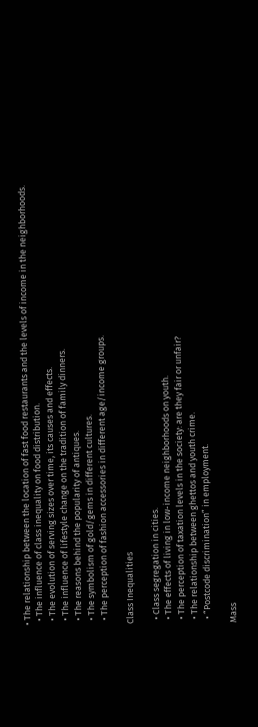• The relationship between the location of fast food restaurants and the levels of income in the neighborhoods.
  • The influence of class inequality on food distribution.
  • The evolution of serving sizes over time, its causes and effects.
  • The influence of lifestyle change on the tradition of family dinners.
  • The reasons behind the popularity of antiques.
  • The symbolism of gold/gems in different cultures.
  • The perception of fashion accessories in different age/income groups.

Class Inequalities

  • Class segregation in cities.
  • The effects of living in low-income neighborhoods on youth.
  • The perception of taxation levels in the society: are they fair or unfair?
  • The relationship between ghettos and youth crime.
  • “Postcode discrimination” in employment.

Mass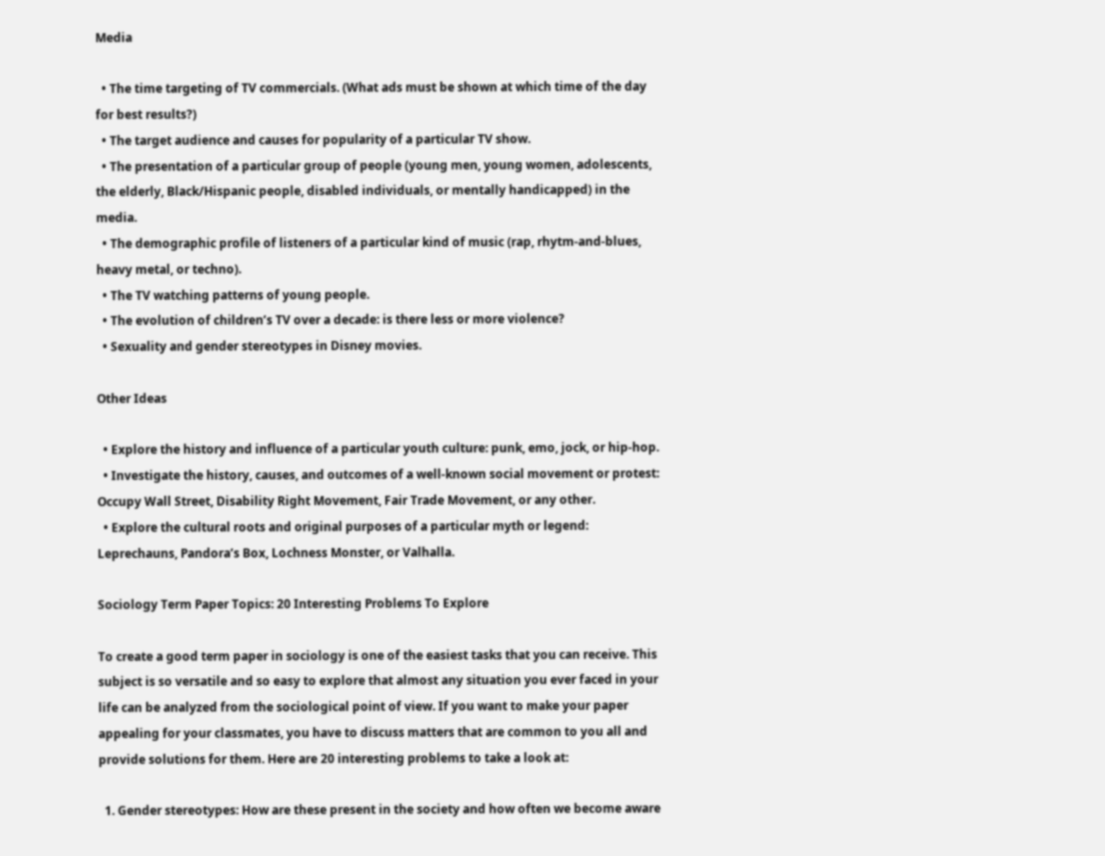Media

  • The time targeting of TV commercials. (What ads must be shown at which time of the day for best results?)
  • The target audience and causes for popularity of a particular TV show.
  • The presentation of a particular group of people (young men, young women, adolescents, the elderly, Black/Hispanic people, disabled individuals, or mentally handicapped) in the media.
  • The demographic profile of listeners of a particular kind of music (rap, rhytm-and-blues, heavy metal, or techno).
  • The TV watching patterns of young people.
  • The evolution of children’s TV over a decade: is there less or more violence?
  • Sexuality and gender stereotypes in Disney movies.

Other Ideas

  • Explore the history and influence of a particular youth culture: punk, emo, jock, or hip-hop.
  • Investigate the history, causes, and outcomes of a well-known social movement or protest: Occupy Wall Street, Disability Right Movement, Fair Trade Movement, or any other.
  • Explore the cultural roots and original purposes of a particular myth or legend: Leprechauns, Pandora’s Box, Lochness Monster, or Valhalla.

Sociology Term Paper Topics: 20 Interesting Problems To Explore

To create a good term paper in sociology is one of the easiest tasks that you can receive. This subject is so versatile and so easy to explore that almost any situation you ever faced in your life can be analyzed from the sociological point of view. If you want to make your paper appealing for your classmates, you have to discuss matters that are common to you all and provide solutions for them. Here are 20 interesting problems to take a look at:

  1. Gender stereotypes: How are these present in the society and how often we become aware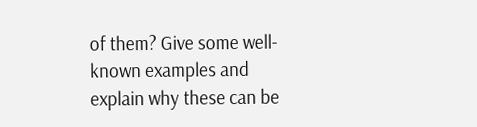of them? Give some well-known examples and explain why these can be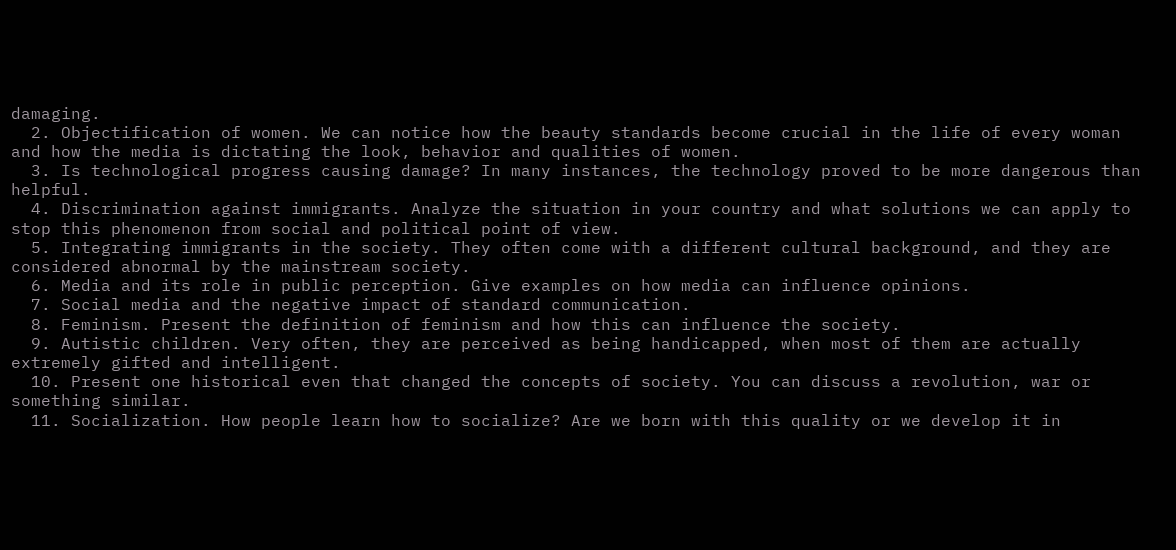damaging.
  2. Objectification of women. We can notice how the beauty standards become crucial in the life of every woman and how the media is dictating the look, behavior and qualities of women.
  3. Is technological progress causing damage? In many instances, the technology proved to be more dangerous than helpful.
  4. Discrimination against immigrants. Analyze the situation in your country and what solutions we can apply to stop this phenomenon from social and political point of view.
  5. Integrating immigrants in the society. They often come with a different cultural background, and they are considered abnormal by the mainstream society.
  6. Media and its role in public perception. Give examples on how media can influence opinions.
  7. Social media and the negative impact of standard communication.
  8. Feminism. Present the definition of feminism and how this can influence the society.
  9. Autistic children. Very often, they are perceived as being handicapped, when most of them are actually extremely gifted and intelligent.
  10. Present one historical even that changed the concepts of society. You can discuss a revolution, war or something similar.
  11. Socialization. How people learn how to socialize? Are we born with this quality or we develop it in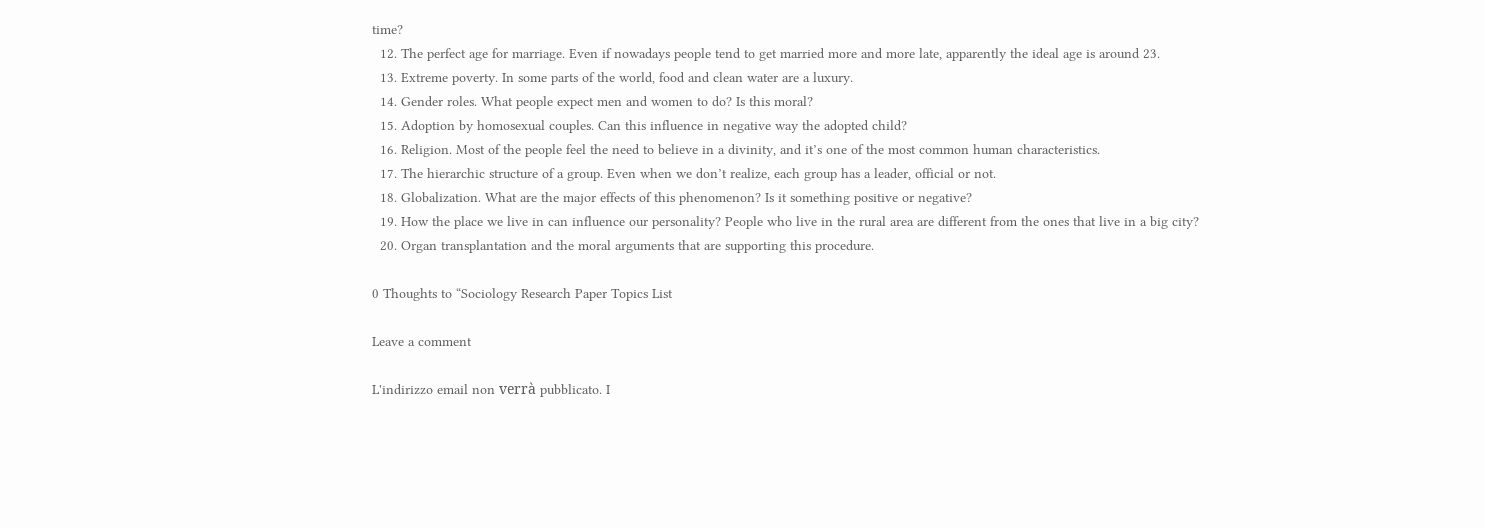time?
  12. The perfect age for marriage. Even if nowadays people tend to get married more and more late, apparently the ideal age is around 23.
  13. Extreme poverty. In some parts of the world, food and clean water are a luxury.
  14. Gender roles. What people expect men and women to do? Is this moral?
  15. Adoption by homosexual couples. Can this influence in negative way the adopted child?
  16. Religion. Most of the people feel the need to believe in a divinity, and it’s one of the most common human characteristics.
  17. The hierarchic structure of a group. Even when we don’t realize, each group has a leader, official or not.
  18. Globalization. What are the major effects of this phenomenon? Is it something positive or negative?
  19. How the place we live in can influence our personality? People who live in the rural area are different from the ones that live in a big city?
  20. Organ transplantation and the moral arguments that are supporting this procedure.

0 Thoughts to “Sociology Research Paper Topics List

Leave a comment

L'indirizzo email non verrà pubblicato. I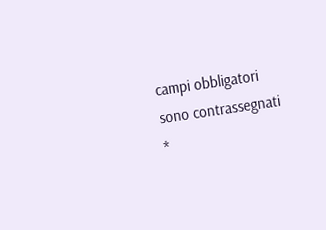campi obbligatori sono contrassegnati *